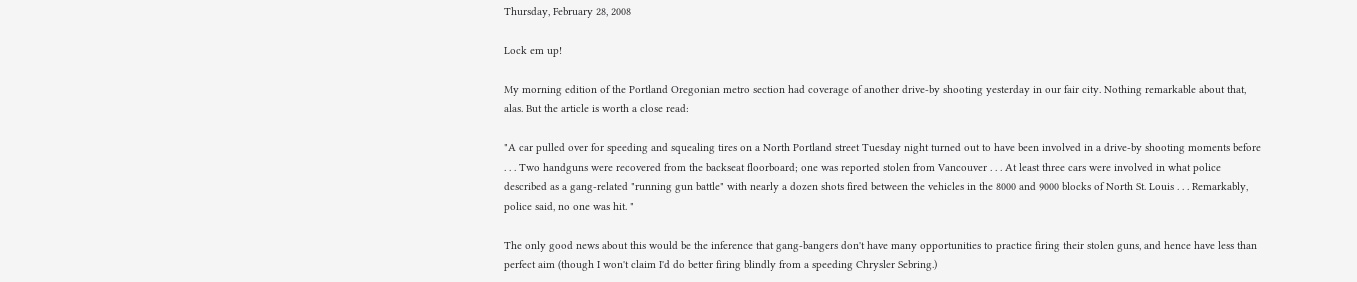Thursday, February 28, 2008

Lock em up!

My morning edition of the Portland Oregonian metro section had coverage of another drive-by shooting yesterday in our fair city. Nothing remarkable about that, alas. But the article is worth a close read:

"A car pulled over for speeding and squealing tires on a North Portland street Tuesday night turned out to have been involved in a drive-by shooting moments before . . . Two handguns were recovered from the backseat floorboard; one was reported stolen from Vancouver . . . At least three cars were involved in what police described as a gang-related "running gun battle" with nearly a dozen shots fired between the vehicles in the 8000 and 9000 blocks of North St. Louis . . . Remarkably, police said, no one was hit. "

The only good news about this would be the inference that gang-bangers don't have many opportunities to practice firing their stolen guns, and hence have less than perfect aim (though I won't claim I'd do better firing blindly from a speeding Chrysler Sebring.)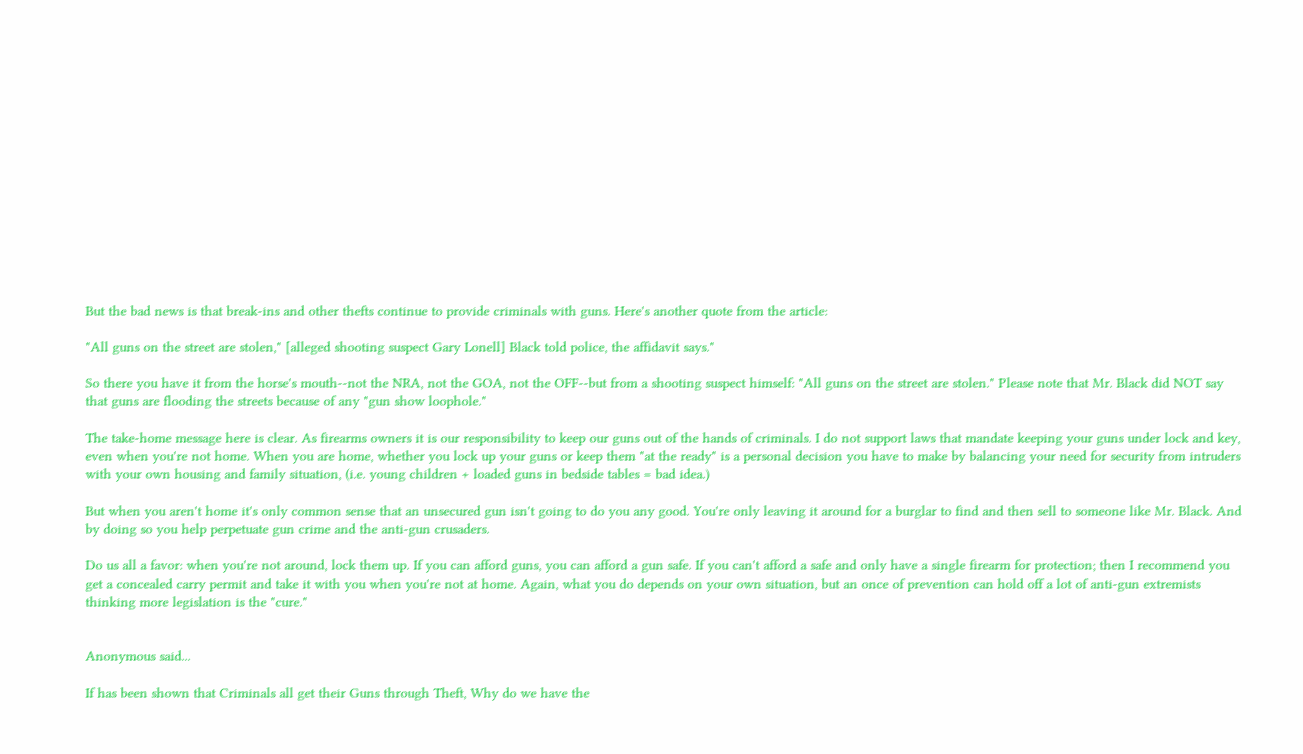But the bad news is that break-ins and other thefts continue to provide criminals with guns. Here's another quote from the article:

"All guns on the street are stolen," [alleged shooting suspect Gary Lonell] Black told police, the affidavit says."

So there you have it from the horse's mouth--not the NRA, not the GOA, not the OFF--but from a shooting suspect himself: "All guns on the street are stolen." Please note that Mr. Black did NOT say that guns are flooding the streets because of any "gun show loophole."

The take-home message here is clear. As firearms owners it is our responsibility to keep our guns out of the hands of criminals. I do not support laws that mandate keeping your guns under lock and key, even when you're not home. When you are home, whether you lock up your guns or keep them "at the ready" is a personal decision you have to make by balancing your need for security from intruders with your own housing and family situation, (i.e. young children + loaded guns in bedside tables = bad idea.)

But when you aren't home it's only common sense that an unsecured gun isn't going to do you any good. You're only leaving it around for a burglar to find and then sell to someone like Mr. Black. And by doing so you help perpetuate gun crime and the anti-gun crusaders.

Do us all a favor: when you're not around, lock them up. If you can afford guns, you can afford a gun safe. If you can't afford a safe and only have a single firearm for protection; then I recommend you get a concealed carry permit and take it with you when you're not at home. Again, what you do depends on your own situation, but an once of prevention can hold off a lot of anti-gun extremists thinking more legislation is the "cure."


Anonymous said...

If has been shown that Criminals all get their Guns through Theft, Why do we have the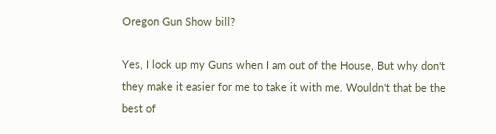Oregon Gun Show bill?

Yes, I lock up my Guns when I am out of the House, But why don't they make it easier for me to take it with me. Wouldn't that be the best of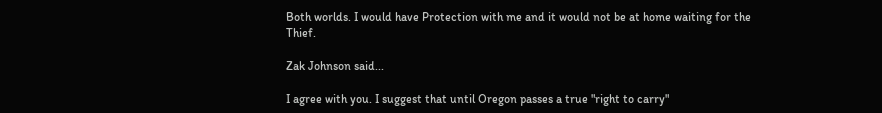Both worlds. I would have Protection with me and it would not be at home waiting for the Thief.

Zak Johnson said...

I agree with you. I suggest that until Oregon passes a true "right to carry"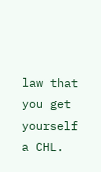law that you get yourself a CHL.